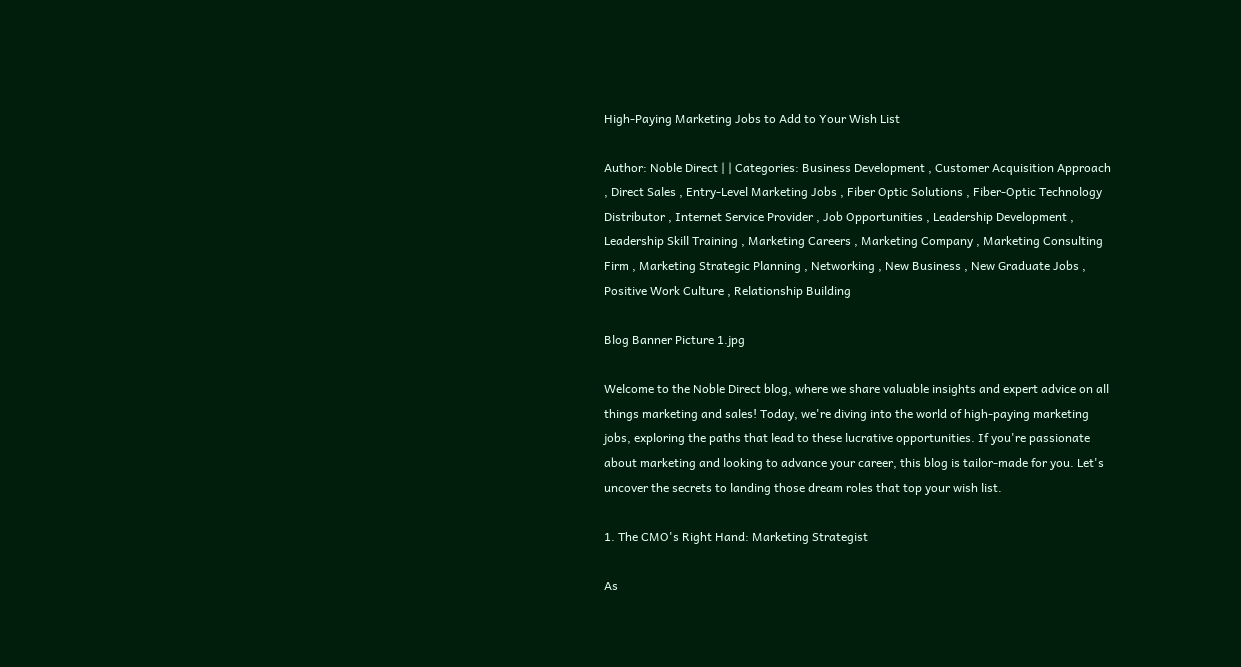High-Paying Marketing Jobs to Add to Your Wish List

Author: Noble Direct | | Categories: Business Development , Customer Acquisition Approach , Direct Sales , Entry-Level Marketing Jobs , Fiber Optic Solutions , Fiber-Optic Technology Distributor , Internet Service Provider , Job Opportunities , Leadership Development , Leadership Skill Training , Marketing Careers , Marketing Company , Marketing Consulting Firm , Marketing Strategic Planning , Networking , New Business , New Graduate Jobs , Positive Work Culture , Relationship Building

Blog Banner Picture 1.jpg

Welcome to the Noble Direct blog, where we share valuable insights and expert advice on all things marketing and sales! Today, we're diving into the world of high-paying marketing jobs, exploring the paths that lead to these lucrative opportunities. If you're passionate about marketing and looking to advance your career, this blog is tailor-made for you. Let's uncover the secrets to landing those dream roles that top your wish list.

1. The CMO's Right Hand: Marketing Strategist

As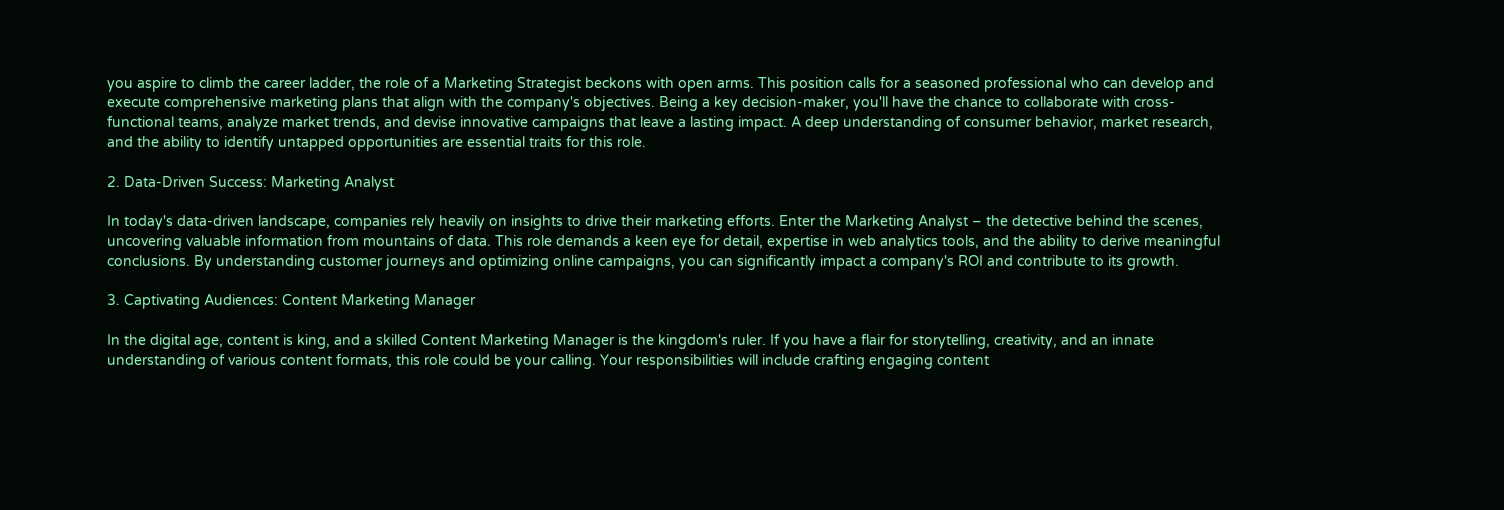you aspire to climb the career ladder, the role of a Marketing Strategist beckons with open arms. This position calls for a seasoned professional who can develop and execute comprehensive marketing plans that align with the company's objectives. Being a key decision-maker, you'll have the chance to collaborate with cross-functional teams, analyze market trends, and devise innovative campaigns that leave a lasting impact. A deep understanding of consumer behavior, market research, and the ability to identify untapped opportunities are essential traits for this role.

2. Data-Driven Success: Marketing Analyst

In today's data-driven landscape, companies rely heavily on insights to drive their marketing efforts. Enter the Marketing Analyst – the detective behind the scenes, uncovering valuable information from mountains of data. This role demands a keen eye for detail, expertise in web analytics tools, and the ability to derive meaningful conclusions. By understanding customer journeys and optimizing online campaigns, you can significantly impact a company's ROI and contribute to its growth.

3. Captivating Audiences: Content Marketing Manager

In the digital age, content is king, and a skilled Content Marketing Manager is the kingdom's ruler. If you have a flair for storytelling, creativity, and an innate understanding of various content formats, this role could be your calling. Your responsibilities will include crafting engaging content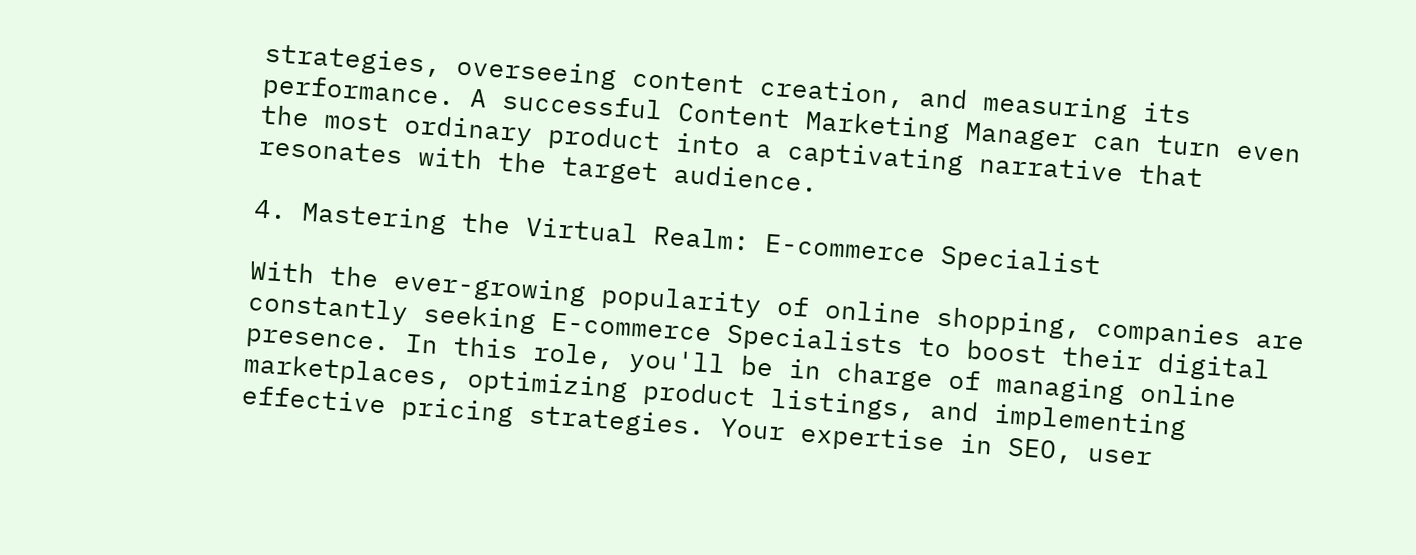strategies, overseeing content creation, and measuring its performance. A successful Content Marketing Manager can turn even the most ordinary product into a captivating narrative that resonates with the target audience.

4. Mastering the Virtual Realm: E-commerce Specialist

With the ever-growing popularity of online shopping, companies are constantly seeking E-commerce Specialists to boost their digital presence. In this role, you'll be in charge of managing online marketplaces, optimizing product listings, and implementing effective pricing strategies. Your expertise in SEO, user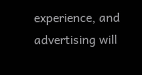experience, and advertising will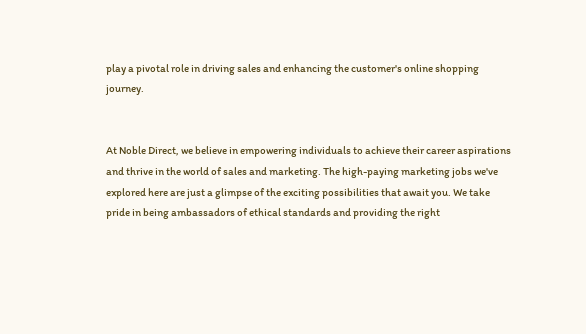play a pivotal role in driving sales and enhancing the customer's online shopping journey.


At Noble Direct, we believe in empowering individuals to achieve their career aspirations and thrive in the world of sales and marketing. The high-paying marketing jobs we've explored here are just a glimpse of the exciting possibilities that await you. We take pride in being ambassadors of ethical standards and providing the right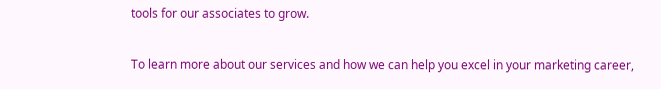tools for our associates to grow.

To learn more about our services and how we can help you excel in your marketing career,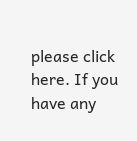please click here. If you have any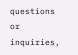questions or inquiries,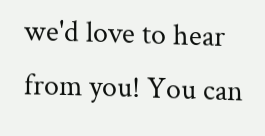we'd love to hear from you! You can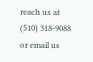reach us at (510) 318-9088 or email us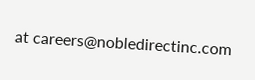at careers@nobledirectinc.com